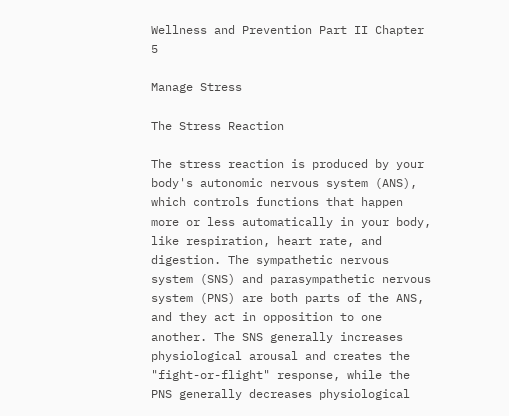Wellness and Prevention Part II Chapter 5

Manage Stress

The Stress Reaction

The stress reaction is produced by your body's autonomic nervous system (ANS), which controls functions that happen more or less automatically in your body, like respiration, heart rate, and digestion. The sympathetic nervous system (SNS) and parasympathetic nervous system (PNS) are both parts of the ANS, and they act in opposition to one another. The SNS generally increases physiological arousal and creates the "fight-or-flight" response, while the PNS generally decreases physiological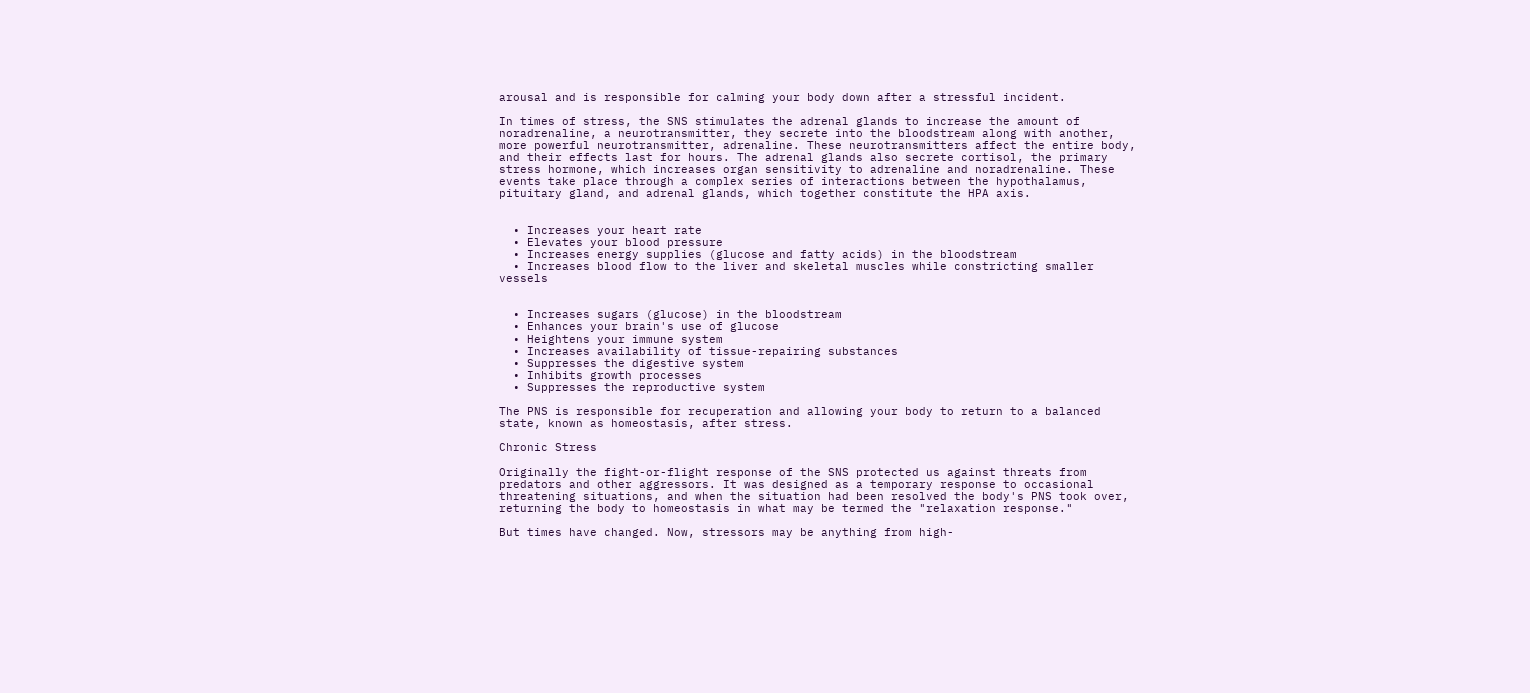arousal and is responsible for calming your body down after a stressful incident.

In times of stress, the SNS stimulates the adrenal glands to increase the amount of noradrenaline, a neurotransmitter, they secrete into the bloodstream along with another, more powerful neurotransmitter, adrenaline. These neurotransmitters affect the entire body, and their effects last for hours. The adrenal glands also secrete cortisol, the primary stress hormone, which increases organ sensitivity to adrenaline and noradrenaline. These events take place through a complex series of interactions between the hypothalamus, pituitary gland, and adrenal glands, which together constitute the HPA axis.


  • Increases your heart rate
  • Elevates your blood pressure
  • Increases energy supplies (glucose and fatty acids) in the bloodstream
  • Increases blood flow to the liver and skeletal muscles while constricting smaller vessels


  • Increases sugars (glucose) in the bloodstream
  • Enhances your brain's use of glucose
  • Heightens your immune system
  • Increases availability of tissue-repairing substances
  • Suppresses the digestive system
  • Inhibits growth processes
  • Suppresses the reproductive system

The PNS is responsible for recuperation and allowing your body to return to a balanced state, known as homeostasis, after stress.

Chronic Stress

Originally the fight-or-flight response of the SNS protected us against threats from predators and other aggressors. It was designed as a temporary response to occasional threatening situations, and when the situation had been resolved the body's PNS took over, returning the body to homeostasis in what may be termed the "relaxation response."

But times have changed. Now, stressors may be anything from high-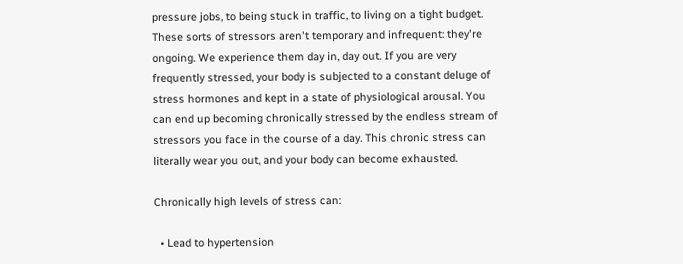pressure jobs, to being stuck in traffic, to living on a tight budget. These sorts of stressors aren't temporary and infrequent: they're ongoing. We experience them day in, day out. If you are very frequently stressed, your body is subjected to a constant deluge of stress hormones and kept in a state of physiological arousal. You can end up becoming chronically stressed by the endless stream of stressors you face in the course of a day. This chronic stress can literally wear you out, and your body can become exhausted.

Chronically high levels of stress can:

  • Lead to hypertension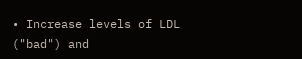• Increase levels of LDL ("bad") and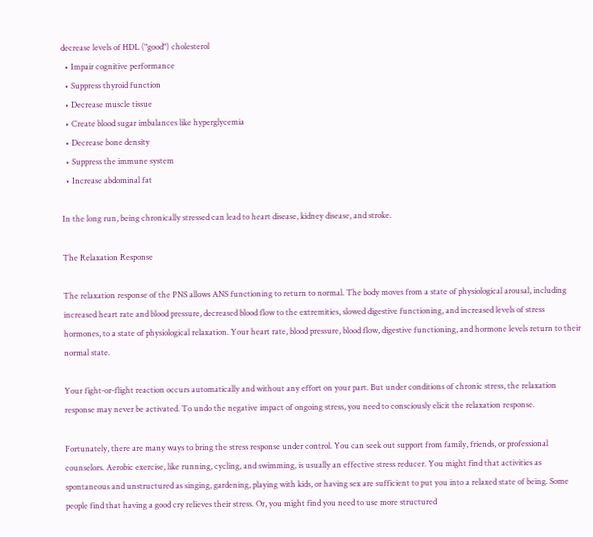decrease levels of HDL ("good") cholesterol
  • Impair cognitive performance
  • Suppress thyroid function
  • Decrease muscle tissue
  • Create blood sugar imbalances like hyperglycemia
  • Decrease bone density
  • Suppress the immune system
  • Increase abdominal fat

In the long run, being chronically stressed can lead to heart disease, kidney disease, and stroke.

The Relaxation Response

The relaxation response of the PNS allows ANS functioning to return to normal. The body moves from a state of physiological arousal, including increased heart rate and blood pressure, decreased blood flow to the extremities, slowed digestive functioning, and increased levels of stress hormones, to a state of physiological relaxation. Your heart rate, blood pressure, blood flow, digestive functioning, and hormone levels return to their normal state.

Your fight-or-flight reaction occurs automatically and without any effort on your part. But under conditions of chronic stress, the relaxation response may never be activated. To undo the negative impact of ongoing stress, you need to consciously elicit the relaxation response.

Fortunately, there are many ways to bring the stress response under control. You can seek out support from family, friends, or professional counselors. Aerobic exercise, like running, cycling, and swimming, is usually an effective stress reducer. You might find that activities as spontaneous and unstructured as singing, gardening, playing with kids, or having sex are sufficient to put you into a relaxed state of being. Some people find that having a good cry relieves their stress. Or, you might find you need to use more structured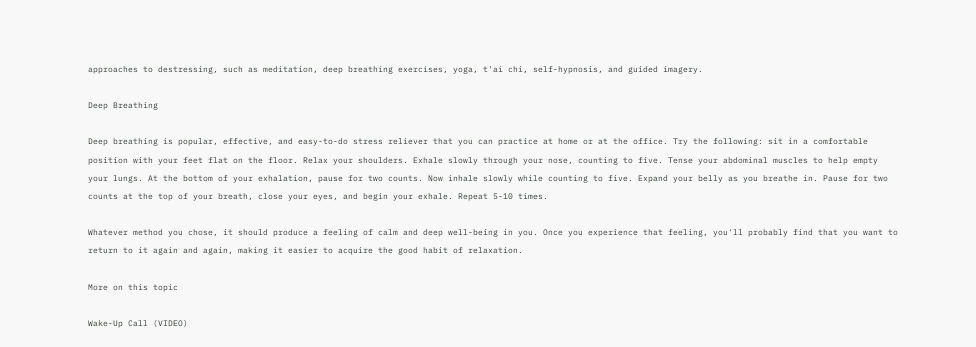approaches to destressing, such as meditation, deep breathing exercises, yoga, t'ai chi, self-hypnosis, and guided imagery.

Deep Breathing

Deep breathing is popular, effective, and easy-to-do stress reliever that you can practice at home or at the office. Try the following: sit in a comfortable position with your feet flat on the floor. Relax your shoulders. Exhale slowly through your nose, counting to five. Tense your abdominal muscles to help empty your lungs. At the bottom of your exhalation, pause for two counts. Now inhale slowly while counting to five. Expand your belly as you breathe in. Pause for two counts at the top of your breath, close your eyes, and begin your exhale. Repeat 5-10 times.

Whatever method you chose, it should produce a feeling of calm and deep well-being in you. Once you experience that feeling, you'll probably find that you want to return to it again and again, making it easier to acquire the good habit of relaxation.

More on this topic

Wake-Up Call (VIDEO)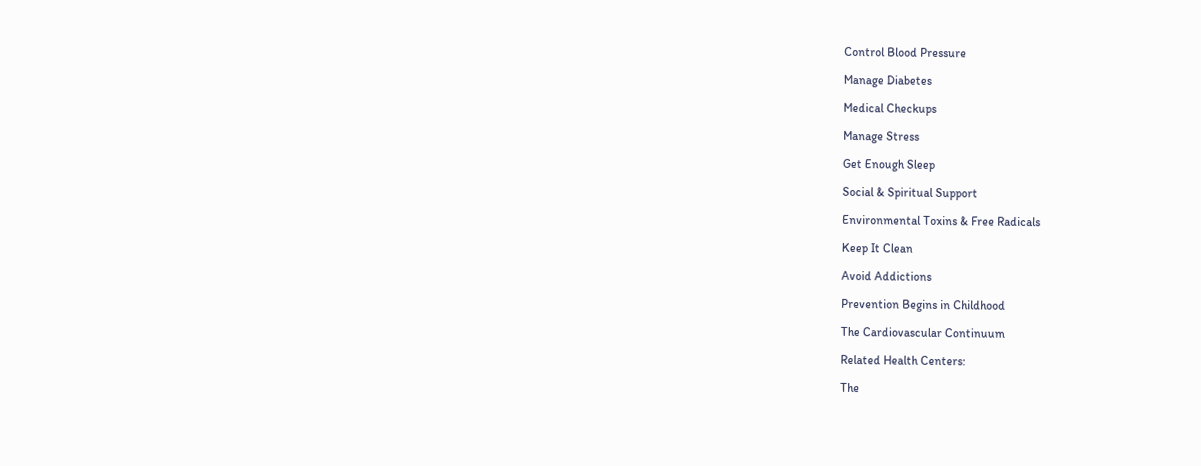Control Blood Pressure

Manage Diabetes

Medical Checkups

Manage Stress

Get Enough Sleep

Social & Spiritual Support

Environmental Toxins & Free Radicals

Keep It Clean

Avoid Addictions

Prevention Begins in Childhood

The Cardiovascular Continuum

Related Health Centers:

The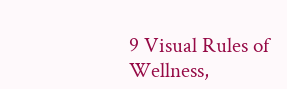9 Visual Rules of Wellness,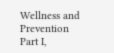Wellness and Prevention Part I,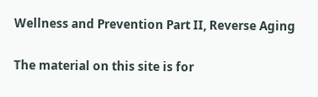Wellness and Prevention Part II, Reverse Aging

The material on this site is for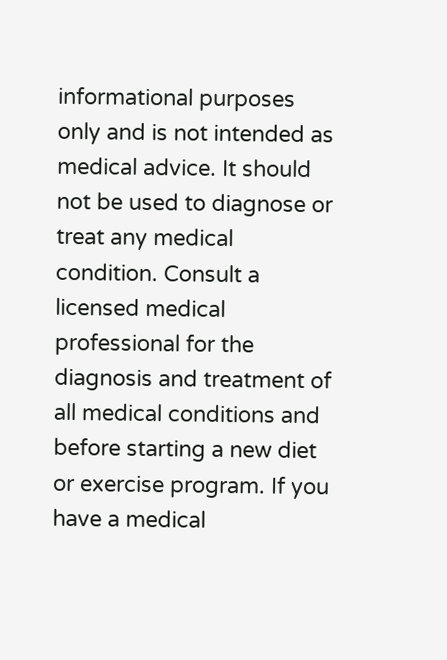informational purposes only and is not intended as medical advice. It should not be used to diagnose or treat any medical condition. Consult a licensed medical professional for the diagnosis and treatment of all medical conditions and before starting a new diet or exercise program. If you have a medical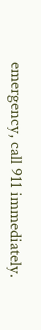emergency, call 911 immediately.